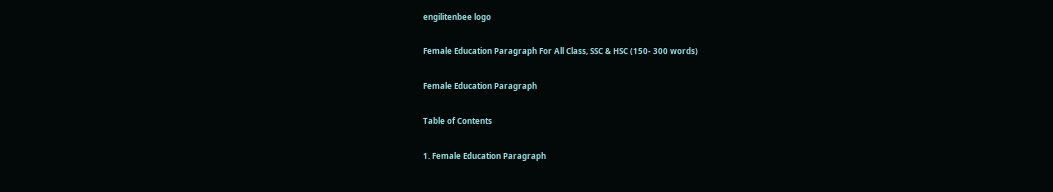engilitenbee logo

Female Education Paragraph For All Class, SSC & HSC (150- 300 words)

Female Education Paragraph

Table of Contents

1. Female Education Paragraph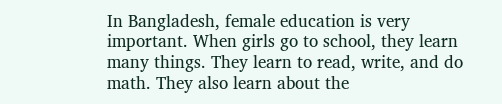In Bangladesh, female education is very important. When girls go to school, they learn many things. They learn to read, write, and do math. They also learn about the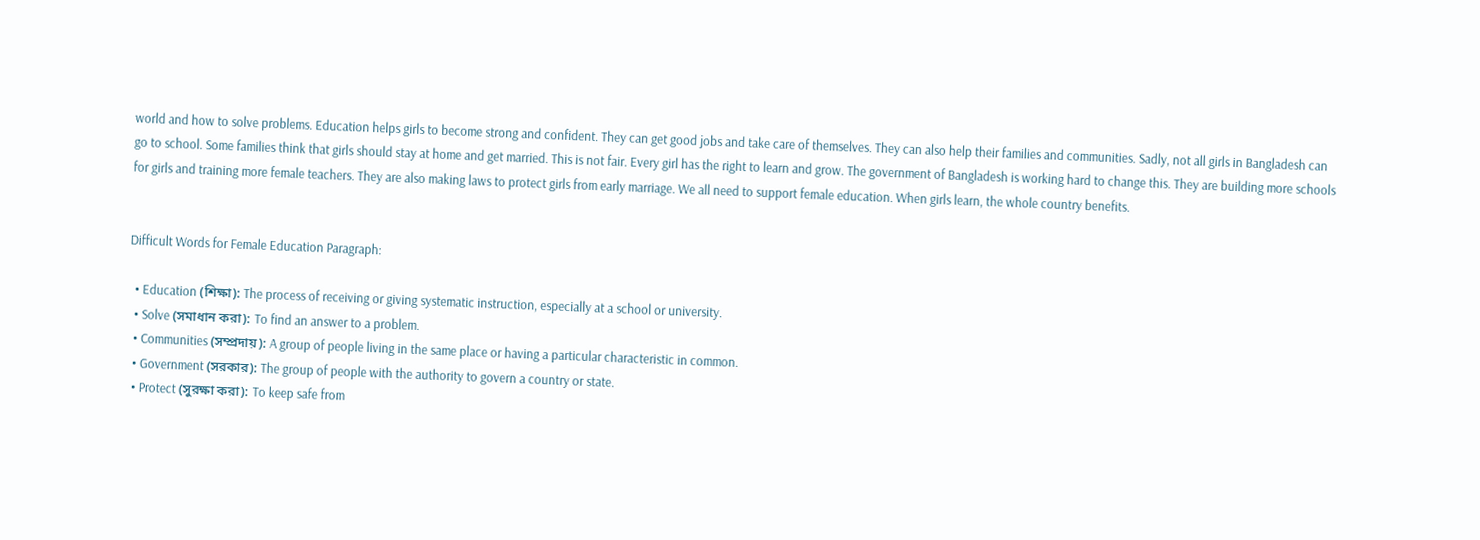world and how to solve problems. Education helps girls to become strong and confident. They can get good jobs and take care of themselves. They can also help their families and communities. Sadly, not all girls in Bangladesh can go to school. Some families think that girls should stay at home and get married. This is not fair. Every girl has the right to learn and grow. The government of Bangladesh is working hard to change this. They are building more schools for girls and training more female teachers. They are also making laws to protect girls from early marriage. We all need to support female education. When girls learn, the whole country benefits.


Difficult Words for Female Education Paragraph:

  • Education (শিক্ষা): The process of receiving or giving systematic instruction, especially at a school or university.
  • Solve (সমাধান করা): To find an answer to a problem.
  • Communities (সম্প্রদায়): A group of people living in the same place or having a particular characteristic in common.
  • Government (সরকার): The group of people with the authority to govern a country or state.
  • Protect (সুরক্ষা করা): To keep safe from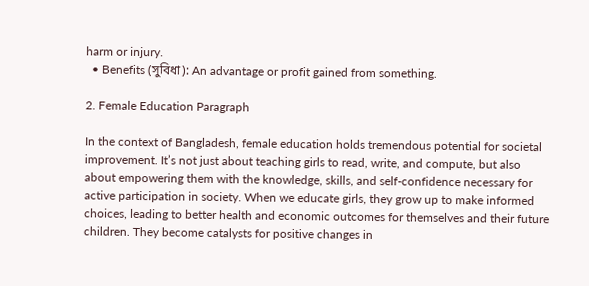harm or injury.
  • Benefits (সুবিধা): An advantage or profit gained from something.

2. Female Education Paragraph

In the context of Bangladesh, female education holds tremendous potential for societal improvement. It’s not just about teaching girls to read, write, and compute, but also about empowering them with the knowledge, skills, and self-confidence necessary for active participation in society. When we educate girls, they grow up to make informed choices, leading to better health and economic outcomes for themselves and their future children. They become catalysts for positive changes in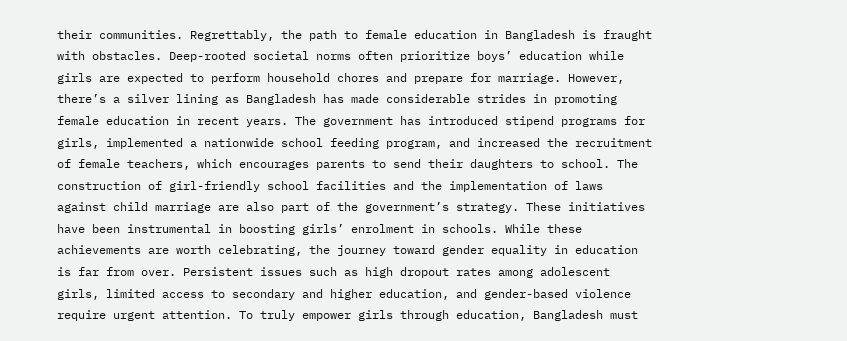their communities. Regrettably, the path to female education in Bangladesh is fraught with obstacles. Deep-rooted societal norms often prioritize boys’ education while girls are expected to perform household chores and prepare for marriage. However, there’s a silver lining as Bangladesh has made considerable strides in promoting female education in recent years. The government has introduced stipend programs for girls, implemented a nationwide school feeding program, and increased the recruitment of female teachers, which encourages parents to send their daughters to school. The construction of girl-friendly school facilities and the implementation of laws against child marriage are also part of the government’s strategy. These initiatives have been instrumental in boosting girls’ enrolment in schools. While these achievements are worth celebrating, the journey toward gender equality in education is far from over. Persistent issues such as high dropout rates among adolescent girls, limited access to secondary and higher education, and gender-based violence require urgent attention. To truly empower girls through education, Bangladesh must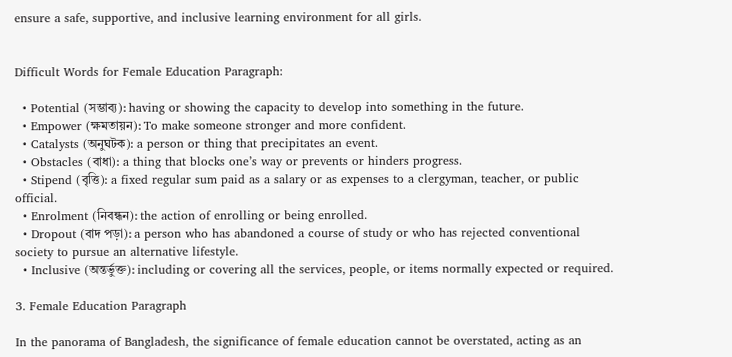ensure a safe, supportive, and inclusive learning environment for all girls.


Difficult Words for Female Education Paragraph:

  • Potential (সম্ভাব্য): having or showing the capacity to develop into something in the future.
  • Empower (ক্ষমতায়ন): To make someone stronger and more confident.
  • Catalysts (অনুঘটক): a person or thing that precipitates an event.
  • Obstacles (বাধা): a thing that blocks one’s way or prevents or hinders progress.
  • Stipend (বৃত্তি): a fixed regular sum paid as a salary or as expenses to a clergyman, teacher, or public official.
  • Enrolment (নিবন্ধন): the action of enrolling or being enrolled.
  • Dropout (বাদ পড়া): a person who has abandoned a course of study or who has rejected conventional society to pursue an alternative lifestyle.
  • Inclusive (অন্তর্ভুক্ত): including or covering all the services, people, or items normally expected or required.

3. Female Education Paragraph

In the panorama of Bangladesh, the significance of female education cannot be overstated, acting as an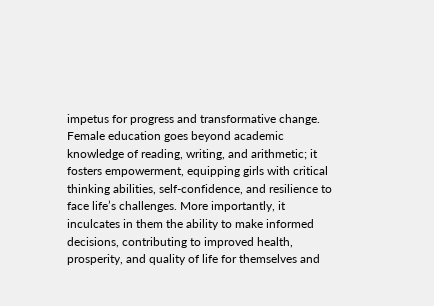impetus for progress and transformative change. Female education goes beyond academic knowledge of reading, writing, and arithmetic; it fosters empowerment, equipping girls with critical thinking abilities, self-confidence, and resilience to face life’s challenges. More importantly, it inculcates in them the ability to make informed decisions, contributing to improved health, prosperity, and quality of life for themselves and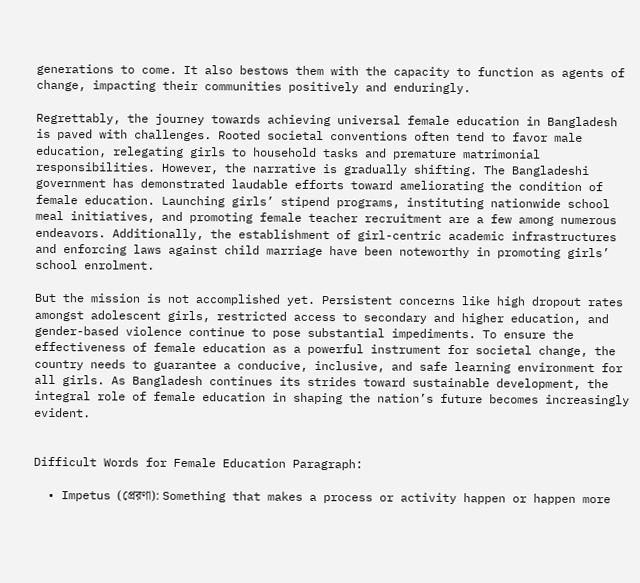generations to come. It also bestows them with the capacity to function as agents of change, impacting their communities positively and enduringly.

Regrettably, the journey towards achieving universal female education in Bangladesh is paved with challenges. Rooted societal conventions often tend to favor male education, relegating girls to household tasks and premature matrimonial responsibilities. However, the narrative is gradually shifting. The Bangladeshi government has demonstrated laudable efforts toward ameliorating the condition of female education. Launching girls’ stipend programs, instituting nationwide school meal initiatives, and promoting female teacher recruitment are a few among numerous endeavors. Additionally, the establishment of girl-centric academic infrastructures and enforcing laws against child marriage have been noteworthy in promoting girls’ school enrolment.

But the mission is not accomplished yet. Persistent concerns like high dropout rates amongst adolescent girls, restricted access to secondary and higher education, and gender-based violence continue to pose substantial impediments. To ensure the effectiveness of female education as a powerful instrument for societal change, the country needs to guarantee a conducive, inclusive, and safe learning environment for all girls. As Bangladesh continues its strides toward sustainable development, the integral role of female education in shaping the nation’s future becomes increasingly evident.


Difficult Words for Female Education Paragraph:

  • Impetus (প্রেরণা): Something that makes a process or activity happen or happen more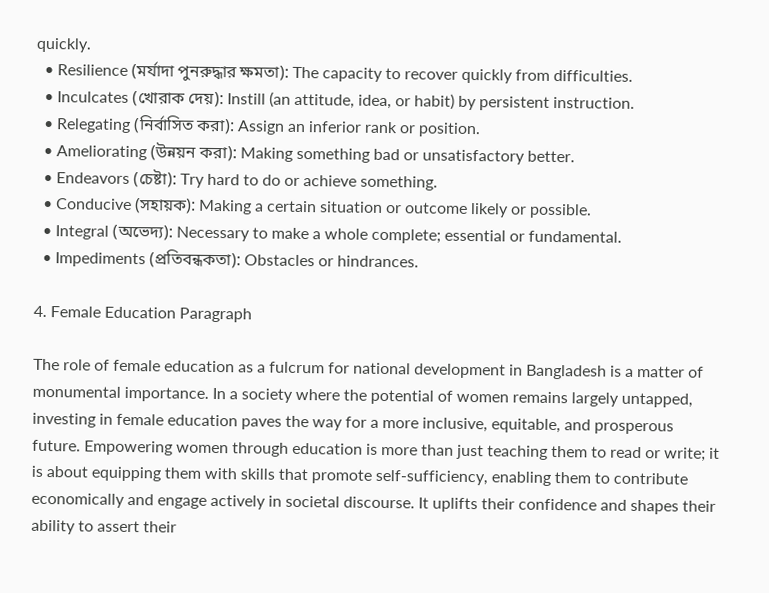quickly.
  • Resilience (মর্যাদা পুনরুদ্ধার ক্ষমতা): The capacity to recover quickly from difficulties.
  • Inculcates (খোরাক দেয়): Instill (an attitude, idea, or habit) by persistent instruction.
  • Relegating (নির্বাসিত করা): Assign an inferior rank or position.
  • Ameliorating (উন্নয়ন করা): Making something bad or unsatisfactory better.
  • Endeavors (চেষ্টা): Try hard to do or achieve something.
  • Conducive (সহায়ক): Making a certain situation or outcome likely or possible.
  • Integral (অভেদ্য): Necessary to make a whole complete; essential or fundamental.
  • Impediments (প্রতিবন্ধকতা): Obstacles or hindrances.

4. Female Education Paragraph

The role of female education as a fulcrum for national development in Bangladesh is a matter of monumental importance. In a society where the potential of women remains largely untapped, investing in female education paves the way for a more inclusive, equitable, and prosperous future. Empowering women through education is more than just teaching them to read or write; it is about equipping them with skills that promote self-sufficiency, enabling them to contribute economically and engage actively in societal discourse. It uplifts their confidence and shapes their ability to assert their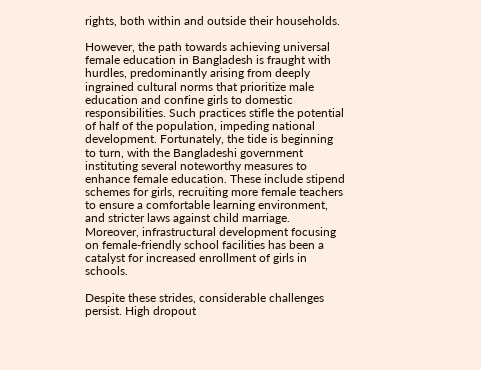rights, both within and outside their households.

However, the path towards achieving universal female education in Bangladesh is fraught with hurdles, predominantly arising from deeply ingrained cultural norms that prioritize male education and confine girls to domestic responsibilities. Such practices stifle the potential of half of the population, impeding national development. Fortunately, the tide is beginning to turn, with the Bangladeshi government instituting several noteworthy measures to enhance female education. These include stipend schemes for girls, recruiting more female teachers to ensure a comfortable learning environment, and stricter laws against child marriage. Moreover, infrastructural development focusing on female-friendly school facilities has been a catalyst for increased enrollment of girls in schools.

Despite these strides, considerable challenges persist. High dropout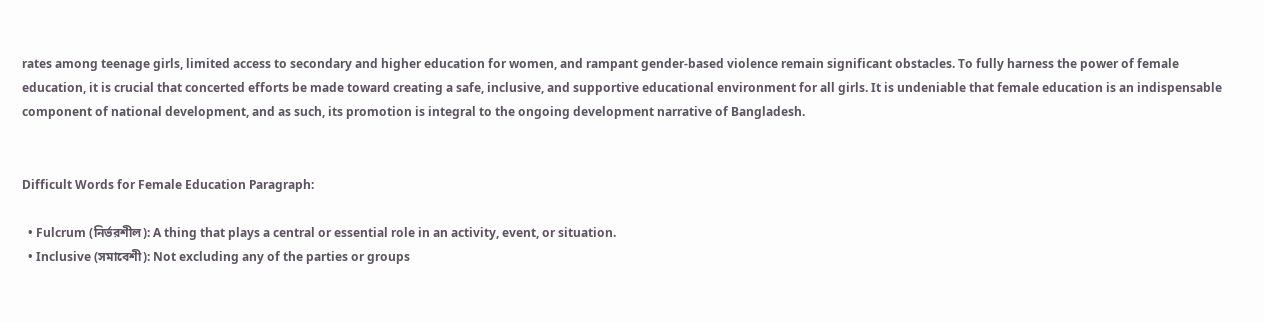rates among teenage girls, limited access to secondary and higher education for women, and rampant gender-based violence remain significant obstacles. To fully harness the power of female education, it is crucial that concerted efforts be made toward creating a safe, inclusive, and supportive educational environment for all girls. It is undeniable that female education is an indispensable component of national development, and as such, its promotion is integral to the ongoing development narrative of Bangladesh.


Difficult Words for Female Education Paragraph:

  • Fulcrum (নির্ভরশীল): A thing that plays a central or essential role in an activity, event, or situation.
  • Inclusive (সমাবেশী): Not excluding any of the parties or groups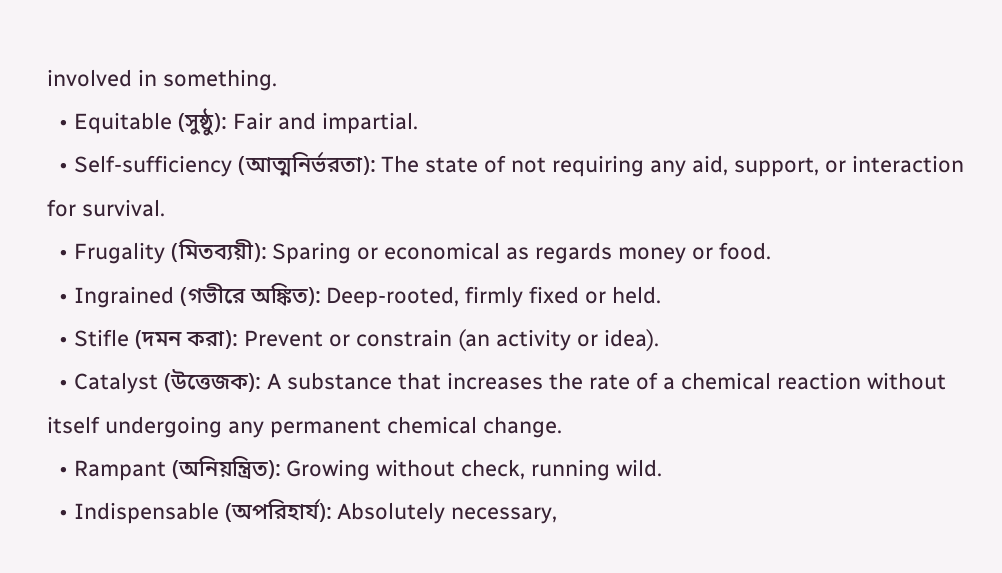involved in something.
  • Equitable (সুষ্ঠু): Fair and impartial.
  • Self-sufficiency (আত্মনির্ভরতা): The state of not requiring any aid, support, or interaction for survival.
  • Frugality (মিতব্যয়ী): Sparing or economical as regards money or food.
  • Ingrained (গভীরে অঙ্কিত): Deep-rooted, firmly fixed or held.
  • Stifle (দমন করা): Prevent or constrain (an activity or idea).
  • Catalyst (উত্তেজক): A substance that increases the rate of a chemical reaction without itself undergoing any permanent chemical change.
  • Rampant (অনিয়ন্ত্রিত): Growing without check, running wild.
  • Indispensable (অপরিহার্য): Absolutely necessary,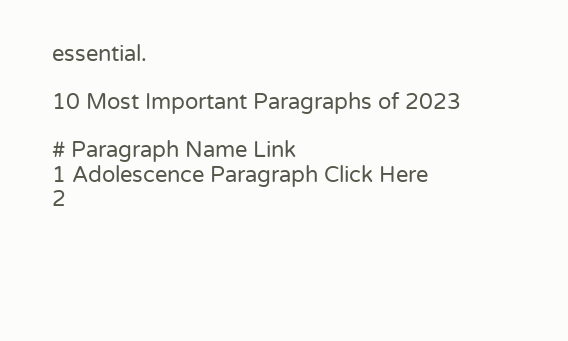essential.

10 Most Important Paragraphs of 2023

# Paragraph Name Link
1 Adolescence Paragraph Click Here
2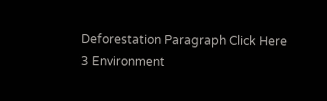Deforestation Paragraph Click Here
3 Environment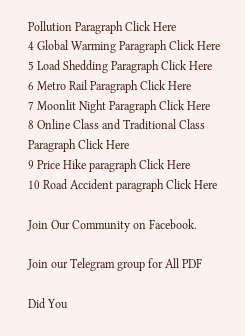Pollution Paragraph Click Here
4 Global Warming Paragraph Click Here
5 Load Shedding Paragraph Click Here
6 Metro Rail Paragraph Click Here
7 Moonlit Night Paragraph Click Here
8 Online Class and Traditional Class Paragraph Click Here
9 Price Hike paragraph Click Here
10 Road Accident paragraph Click Here

Join Our Community on Facebook.

Join our Telegram group for All PDF

Did You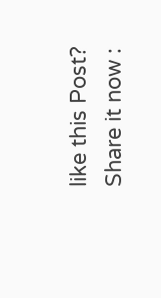like this Post? Share it now :